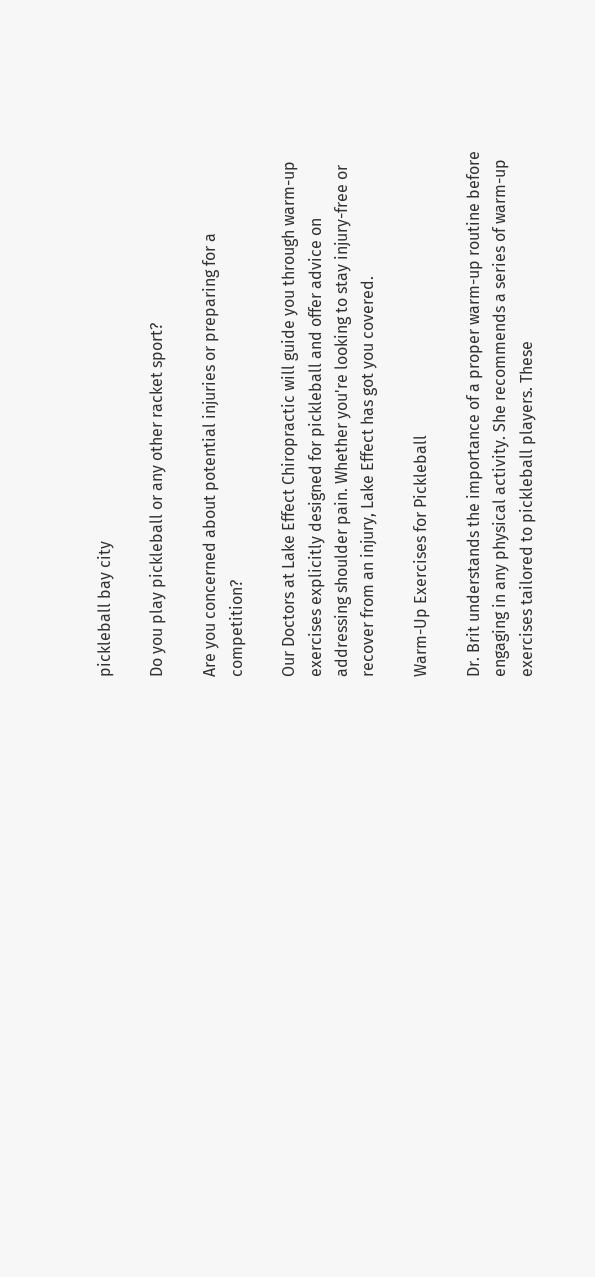pickleball bay city

Do you play pickleball or any other racket sport?

Are you concerned about potential injuries or preparing for a competition?

Our Doctors at Lake Effect Chiropractic will guide you through warm-up exercises explicitly designed for pickleball and offer advice on addressing shoulder pain. Whether you're looking to stay injury-free or recover from an injury, Lake Effect has got you covered.

Warm-Up Exercises for Pickleball

Dr. Brit understands the importance of a proper warm-up routine before engaging in any physical activity. She recommends a series of warm-up exercises tailored to pickleball players. These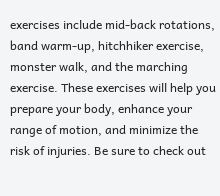exercises include mid-back rotations, band warm-up, hitchhiker exercise, monster walk, and the marching exercise. These exercises will help you prepare your body, enhance your range of motion, and minimize the risk of injuries. Be sure to check out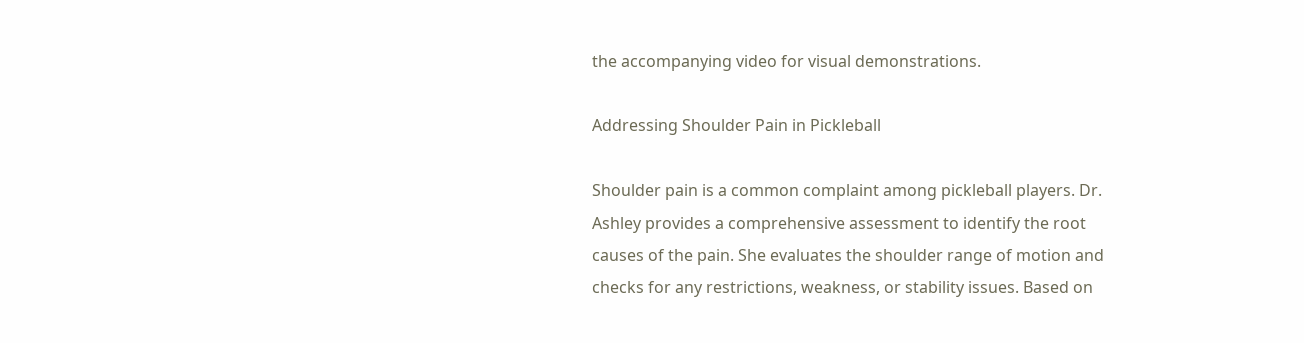the accompanying video for visual demonstrations.

Addressing Shoulder Pain in Pickleball

Shoulder pain is a common complaint among pickleball players. Dr. Ashley provides a comprehensive assessment to identify the root causes of the pain. She evaluates the shoulder range of motion and checks for any restrictions, weakness, or stability issues. Based on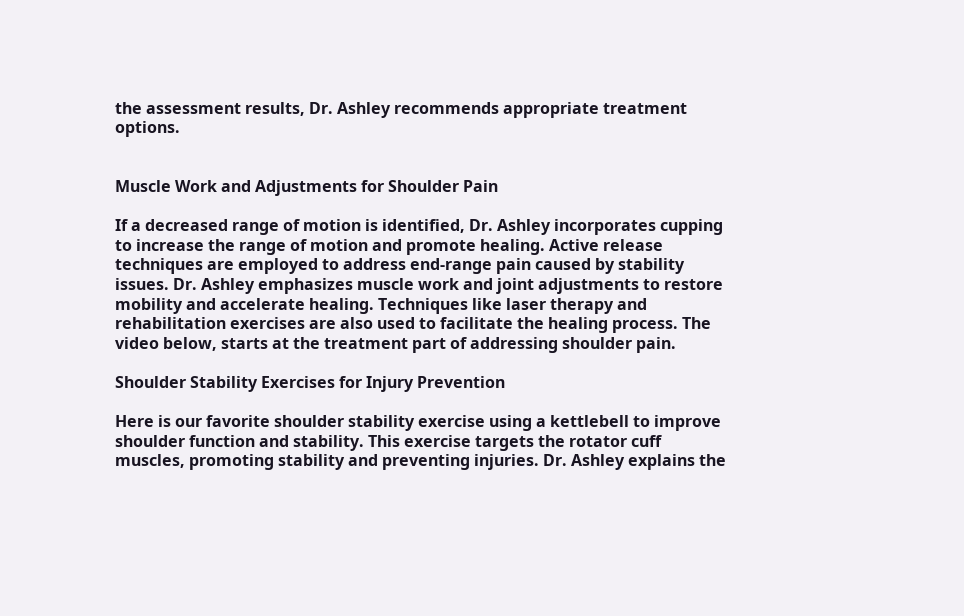the assessment results, Dr. Ashley recommends appropriate treatment options.


Muscle Work and Adjustments for Shoulder Pain

If a decreased range of motion is identified, Dr. Ashley incorporates cupping to increase the range of motion and promote healing. Active release techniques are employed to address end-range pain caused by stability issues. Dr. Ashley emphasizes muscle work and joint adjustments to restore mobility and accelerate healing. Techniques like laser therapy and rehabilitation exercises are also used to facilitate the healing process. The video below, starts at the treatment part of addressing shoulder pain.

Shoulder Stability Exercises for Injury Prevention

Here is our favorite shoulder stability exercise using a kettlebell to improve shoulder function and stability. This exercise targets the rotator cuff muscles, promoting stability and preventing injuries. Dr. Ashley explains the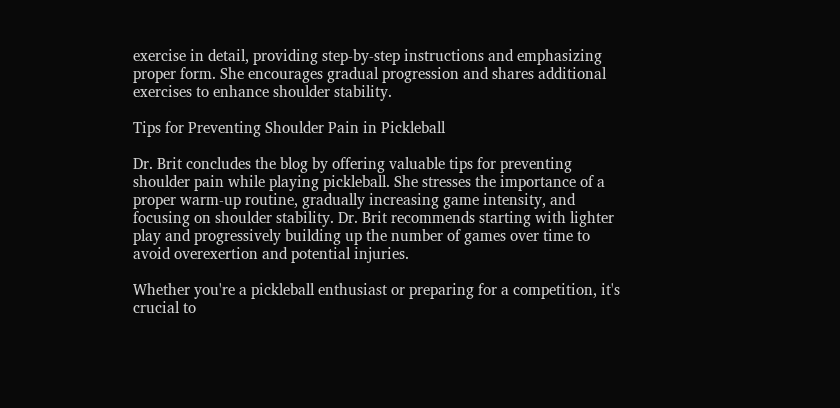exercise in detail, providing step-by-step instructions and emphasizing proper form. She encourages gradual progression and shares additional exercises to enhance shoulder stability.

Tips for Preventing Shoulder Pain in Pickleball

Dr. Brit concludes the blog by offering valuable tips for preventing shoulder pain while playing pickleball. She stresses the importance of a proper warm-up routine, gradually increasing game intensity, and focusing on shoulder stability. Dr. Brit recommends starting with lighter play and progressively building up the number of games over time to avoid overexertion and potential injuries.

Whether you're a pickleball enthusiast or preparing for a competition, it's crucial to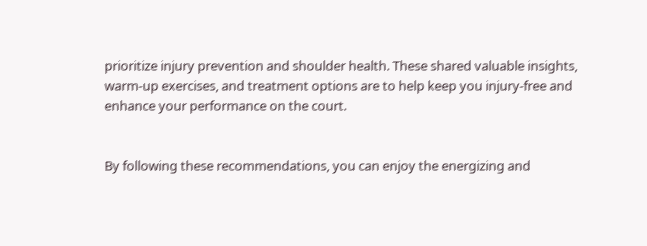prioritize injury prevention and shoulder health. These shared valuable insights, warm-up exercises, and treatment options are to help keep you injury-free and enhance your performance on the court.


By following these recommendations, you can enjoy the energizing and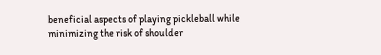beneficial aspects of playing pickleball while minimizing the risk of shoulder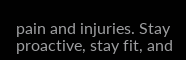pain and injuries. Stay proactive, stay fit, and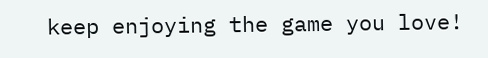keep enjoying the game you love!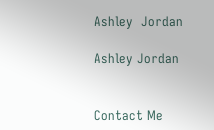Ashley  Jordan

Ashley Jordan


Contact Me